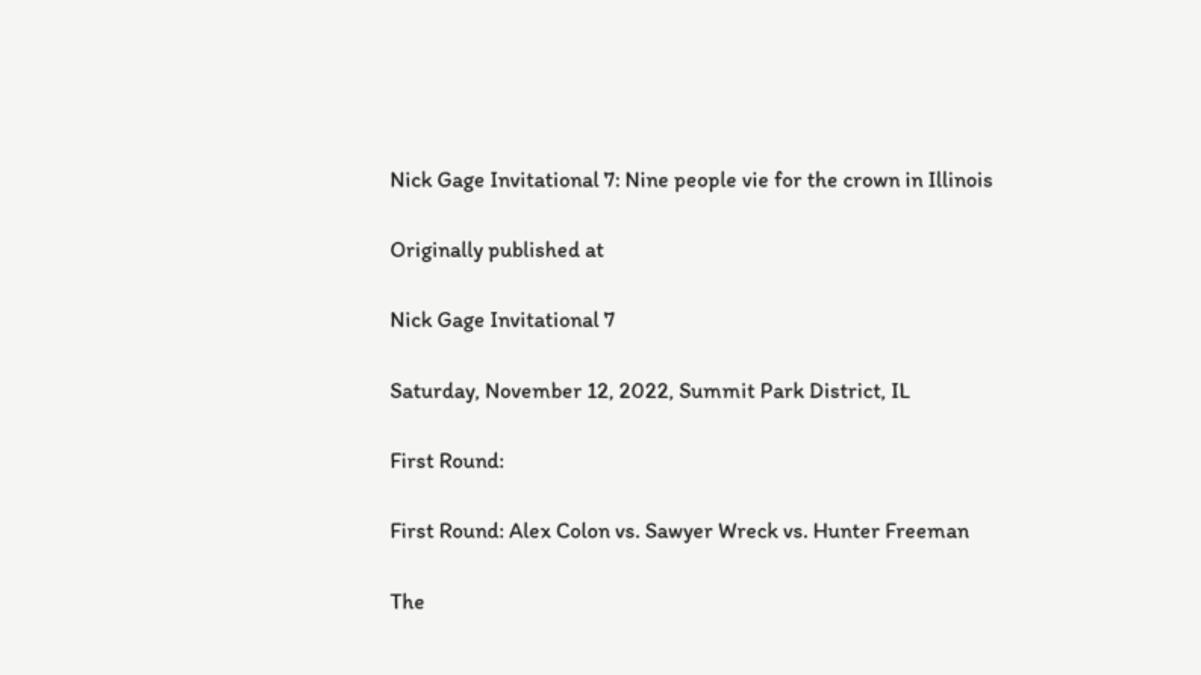Nick Gage Invitational 7: Nine people vie for the crown in Illinois

Originally published at

Nick Gage Invitational 7

Saturday, November 12, 2022, Summit Park District, IL

First Round:

First Round: Alex Colon vs. Sawyer Wreck vs. Hunter Freeman

The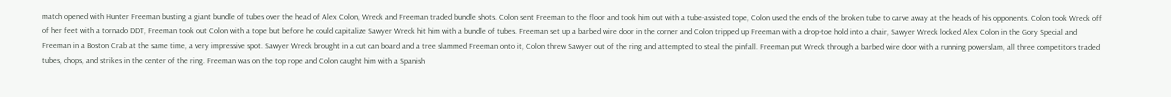match opened with Hunter Freeman busting a giant bundle of tubes over the head of Alex Colon, Wreck and Freeman traded bundle shots. Colon sent Freeman to the floor and took him out with a tube-assisted tope, Colon used the ends of the broken tube to carve away at the heads of his opponents. Colon took Wreck off of her feet with a tornado DDT, Freeman took out Colon with a tope but before he could capitalize Sawyer Wreck hit him with a bundle of tubes. Freeman set up a barbed wire door in the corner and Colon tripped up Freeman with a drop-toe hold into a chair, Sawyer Wreck locked Alex Colon in the Gory Special and Freeman in a Boston Crab at the same time, a very impressive spot. Sawyer Wreck brought in a cut can board and a tree slammed Freeman onto it, Colon threw Sawyer out of the ring and attempted to steal the pinfall. Freeman put Wreck through a barbed wire door with a running powerslam, all three competitors traded tubes, chops, and strikes in the center of the ring. Freeman was on the top rope and Colon caught him with a Spanish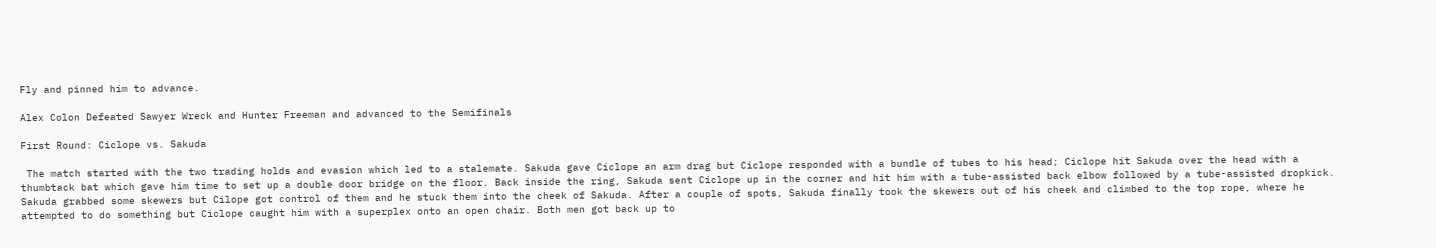Fly and pinned him to advance.

Alex Colon Defeated Sawyer Wreck and Hunter Freeman and advanced to the Semifinals

First Round: Ciclope vs. Sakuda

 The match started with the two trading holds and evasion which led to a stalemate. Sakuda gave Ciclope an arm drag but Ciclope responded with a bundle of tubes to his head; Ciclope hit Sakuda over the head with a thumbtack bat which gave him time to set up a double door bridge on the floor. Back inside the ring, Sakuda sent Ciclope up in the corner and hit him with a tube-assisted back elbow followed by a tube-assisted dropkick. Sakuda grabbed some skewers but Cilope got control of them and he stuck them into the cheek of Sakuda. After a couple of spots, Sakuda finally took the skewers out of his cheek and climbed to the top rope, where he attempted to do something but Ciclope caught him with a superplex onto an open chair. Both men got back up to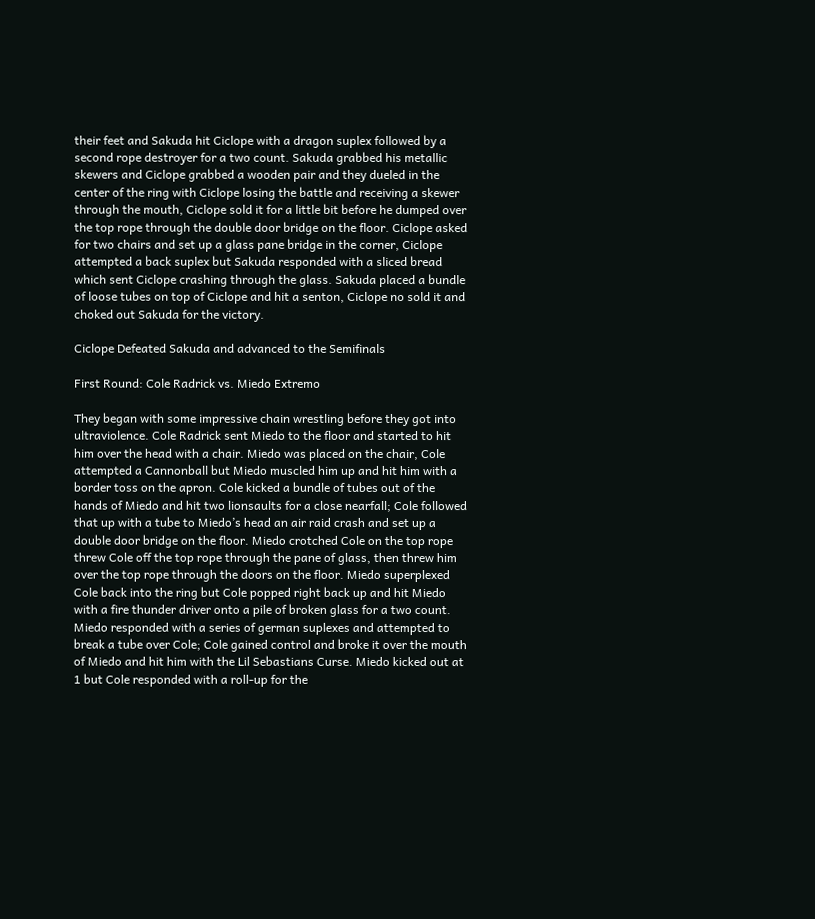their feet and Sakuda hit Ciclope with a dragon suplex followed by a second rope destroyer for a two count. Sakuda grabbed his metallic skewers and Ciclope grabbed a wooden pair and they dueled in the center of the ring with Ciclope losing the battle and receiving a skewer through the mouth, Ciclope sold it for a little bit before he dumped over the top rope through the double door bridge on the floor. Ciclope asked for two chairs and set up a glass pane bridge in the corner, Ciclope attempted a back suplex but Sakuda responded with a sliced bread which sent Ciclope crashing through the glass. Sakuda placed a bundle of loose tubes on top of Ciclope and hit a senton, Ciclope no sold it and choked out Sakuda for the victory.

Ciclope Defeated Sakuda and advanced to the Semifinals

First Round: Cole Radrick vs. Miedo Extremo

They began with some impressive chain wrestling before they got into ultraviolence. Cole Radrick sent Miedo to the floor and started to hit him over the head with a chair. Miedo was placed on the chair, Cole attempted a Cannonball but Miedo muscled him up and hit him with a border toss on the apron. Cole kicked a bundle of tubes out of the hands of Miedo and hit two lionsaults for a close nearfall; Cole followed that up with a tube to Miedo’s head an air raid crash and set up a double door bridge on the floor. Miedo crotched Cole on the top rope threw Cole off the top rope through the pane of glass, then threw him over the top rope through the doors on the floor. Miedo superplexed Cole back into the ring but Cole popped right back up and hit Miedo with a fire thunder driver onto a pile of broken glass for a two count. Miedo responded with a series of german suplexes and attempted to break a tube over Cole; Cole gained control and broke it over the mouth of Miedo and hit him with the Lil Sebastians Curse. Miedo kicked out at 1 but Cole responded with a roll-up for the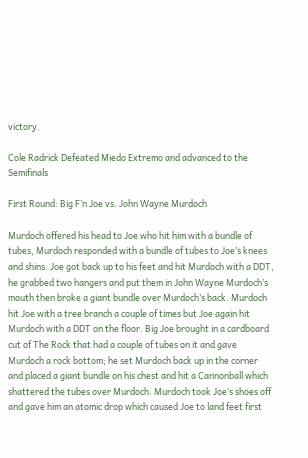victory.

Cole Radrick Defeated Miedo Extremo and advanced to the Semifinals

First Round: Big F’n Joe vs. John Wayne Murdoch

Murdoch offered his head to Joe who hit him with a bundle of tubes, Murdoch responded with a bundle of tubes to Joe’s knees and shins. Joe got back up to his feet and hit Murdoch with a DDT, he grabbed two hangers and put them in John Wayne Murdoch’s mouth then broke a giant bundle over Murdoch’s back. Murdoch hit Joe with a tree branch a couple of times but Joe again hit Murdoch with a DDT on the floor. Big Joe brought in a cardboard cut of The Rock that had a couple of tubes on it and gave Murdoch a rock bottom; he set Murdoch back up in the corner and placed a giant bundle on his chest and hit a Cannonball which shattered the tubes over Murdoch. Murdoch took Joe’s shoes off and gave him an atomic drop which caused Joe to land feet first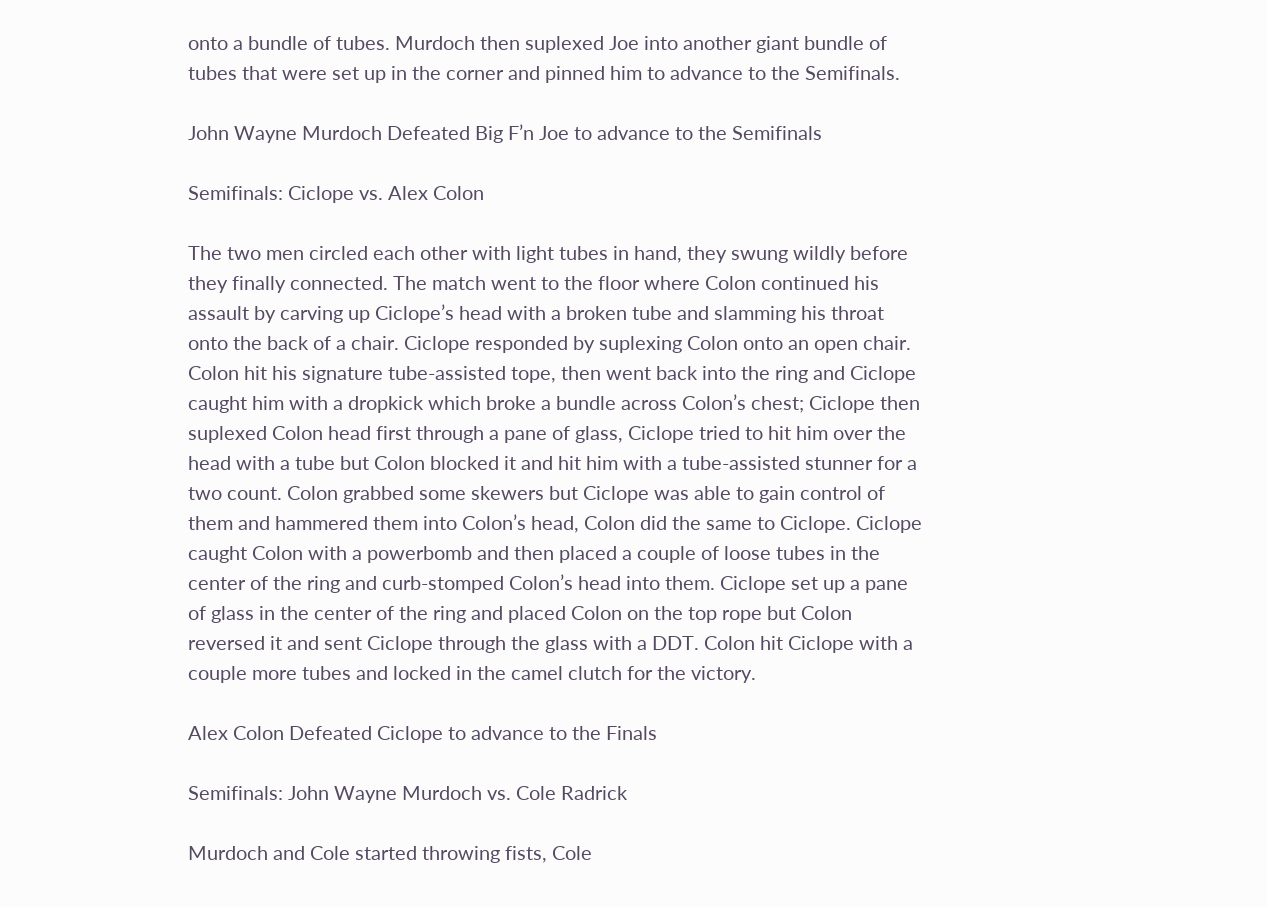onto a bundle of tubes. Murdoch then suplexed Joe into another giant bundle of tubes that were set up in the corner and pinned him to advance to the Semifinals.

John Wayne Murdoch Defeated Big F’n Joe to advance to the Semifinals

Semifinals: Ciclope vs. Alex Colon

The two men circled each other with light tubes in hand, they swung wildly before they finally connected. The match went to the floor where Colon continued his assault by carving up Ciclope’s head with a broken tube and slamming his throat onto the back of a chair. Ciclope responded by suplexing Colon onto an open chair. Colon hit his signature tube-assisted tope, then went back into the ring and Ciclope caught him with a dropkick which broke a bundle across Colon’s chest; Ciclope then suplexed Colon head first through a pane of glass, Ciclope tried to hit him over the head with a tube but Colon blocked it and hit him with a tube-assisted stunner for a two count. Colon grabbed some skewers but Ciclope was able to gain control of them and hammered them into Colon’s head, Colon did the same to Ciclope. Ciclope caught Colon with a powerbomb and then placed a couple of loose tubes in the center of the ring and curb-stomped Colon’s head into them. Ciclope set up a pane of glass in the center of the ring and placed Colon on the top rope but Colon reversed it and sent Ciclope through the glass with a DDT. Colon hit Ciclope with a couple more tubes and locked in the camel clutch for the victory.

Alex Colon Defeated Ciclope to advance to the Finals

Semifinals: John Wayne Murdoch vs. Cole Radrick

Murdoch and Cole started throwing fists, Cole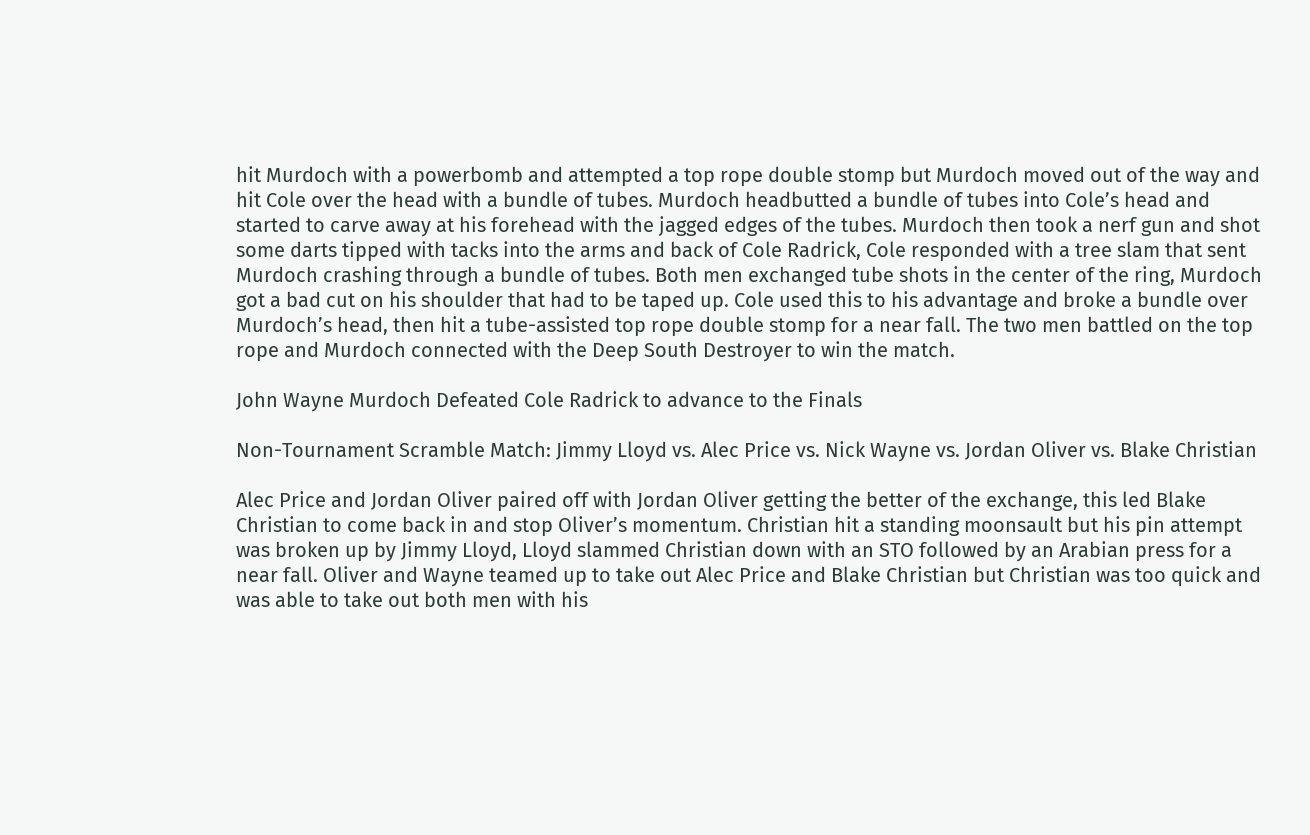hit Murdoch with a powerbomb and attempted a top rope double stomp but Murdoch moved out of the way and hit Cole over the head with a bundle of tubes. Murdoch headbutted a bundle of tubes into Cole’s head and started to carve away at his forehead with the jagged edges of the tubes. Murdoch then took a nerf gun and shot some darts tipped with tacks into the arms and back of Cole Radrick, Cole responded with a tree slam that sent Murdoch crashing through a bundle of tubes. Both men exchanged tube shots in the center of the ring, Murdoch got a bad cut on his shoulder that had to be taped up. Cole used this to his advantage and broke a bundle over Murdoch’s head, then hit a tube-assisted top rope double stomp for a near fall. The two men battled on the top rope and Murdoch connected with the Deep South Destroyer to win the match.

John Wayne Murdoch Defeated Cole Radrick to advance to the Finals

Non-Tournament Scramble Match: Jimmy Lloyd vs. Alec Price vs. Nick Wayne vs. Jordan Oliver vs. Blake Christian

Alec Price and Jordan Oliver paired off with Jordan Oliver getting the better of the exchange, this led Blake Christian to come back in and stop Oliver’s momentum. Christian hit a standing moonsault but his pin attempt was broken up by Jimmy Lloyd, Lloyd slammed Christian down with an STO followed by an Arabian press for a near fall. Oliver and Wayne teamed up to take out Alec Price and Blake Christian but Christian was too quick and was able to take out both men with his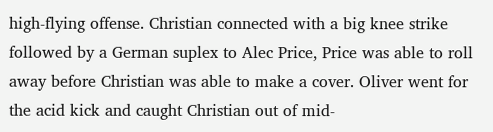high-flying offense. Christian connected with a big knee strike followed by a German suplex to Alec Price, Price was able to roll away before Christian was able to make a cover. Oliver went for the acid kick and caught Christian out of mid-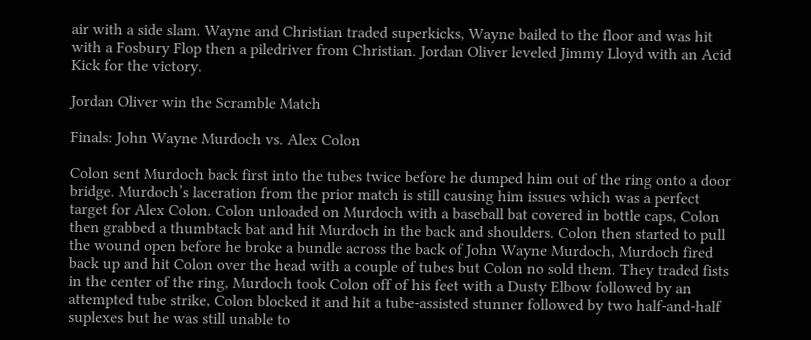air with a side slam. Wayne and Christian traded superkicks, Wayne bailed to the floor and was hit with a Fosbury Flop then a piledriver from Christian. Jordan Oliver leveled Jimmy Lloyd with an Acid Kick for the victory.

Jordan Oliver win the Scramble Match

Finals: John Wayne Murdoch vs. Alex Colon

Colon sent Murdoch back first into the tubes twice before he dumped him out of the ring onto a door bridge. Murdoch’s laceration from the prior match is still causing him issues which was a perfect target for Alex Colon. Colon unloaded on Murdoch with a baseball bat covered in bottle caps, Colon then grabbed a thumbtack bat and hit Murdoch in the back and shoulders. Colon then started to pull the wound open before he broke a bundle across the back of John Wayne Murdoch, Murdoch fired back up and hit Colon over the head with a couple of tubes but Colon no sold them. They traded fists in the center of the ring, Murdoch took Colon off of his feet with a Dusty Elbow followed by an attempted tube strike, Colon blocked it and hit a tube-assisted stunner followed by two half-and-half suplexes but he was still unable to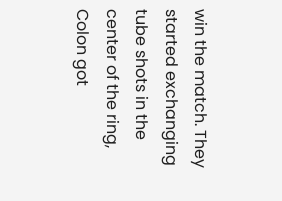win the match. They started exchanging tube shots in the center of the ring, Colon got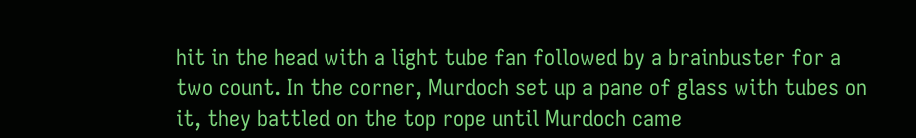hit in the head with a light tube fan followed by a brainbuster for a two count. In the corner, Murdoch set up a pane of glass with tubes on it, they battled on the top rope until Murdoch came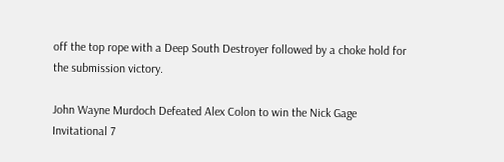off the top rope with a Deep South Destroyer followed by a choke hold for the submission victory.

John Wayne Murdoch Defeated Alex Colon to win the Nick Gage Invitational 7